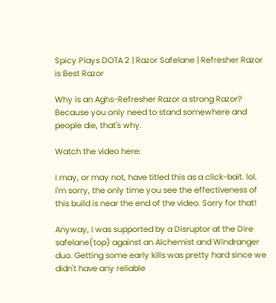Spicy Plays DOTA 2 | Razor Safelane | Refresher Razor is Best Razor

Why is an Aghs-Refresher Razor a strong Razor? Because you only need to stand somewhere and people die, that's why.

Watch the video here:

I may, or may not, have titled this as a click-bait. lol. I'm sorry, the only time you see the effectiveness of this build is near the end of the video. Sorry for that!

Anyway, I was supported by a Disruptor at the Dire safelane(top) against an Alchemist and Windranger duo. Getting some early kills was pretty hard since we didn't have any reliable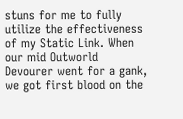stuns for me to fully utilize the effectiveness of my Static Link. When our mid Outworld Devourer went for a gank, we got first blood on the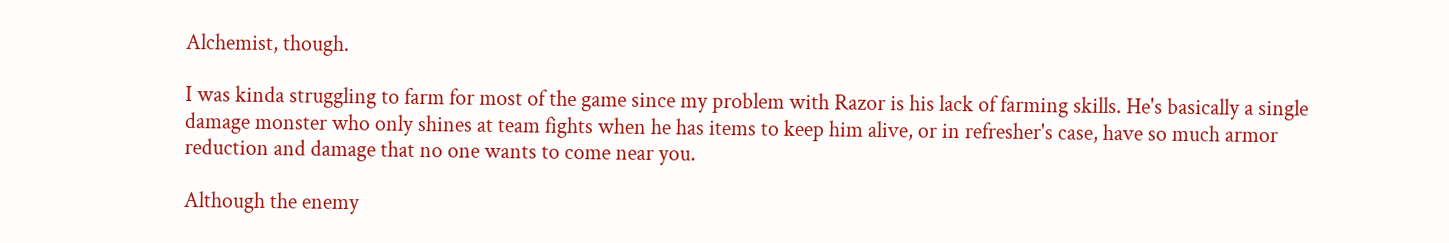Alchemist, though.

I was kinda struggling to farm for most of the game since my problem with Razor is his lack of farming skills. He's basically a single damage monster who only shines at team fights when he has items to keep him alive, or in refresher's case, have so much armor reduction and damage that no one wants to come near you.

Although the enemy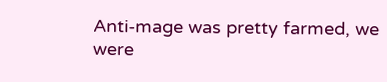Anti-mage was pretty farmed, we were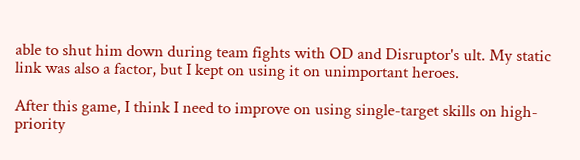able to shut him down during team fights with OD and Disruptor's ult. My static link was also a factor, but I kept on using it on unimportant heroes.

After this game, I think I need to improve on using single-target skills on high-priority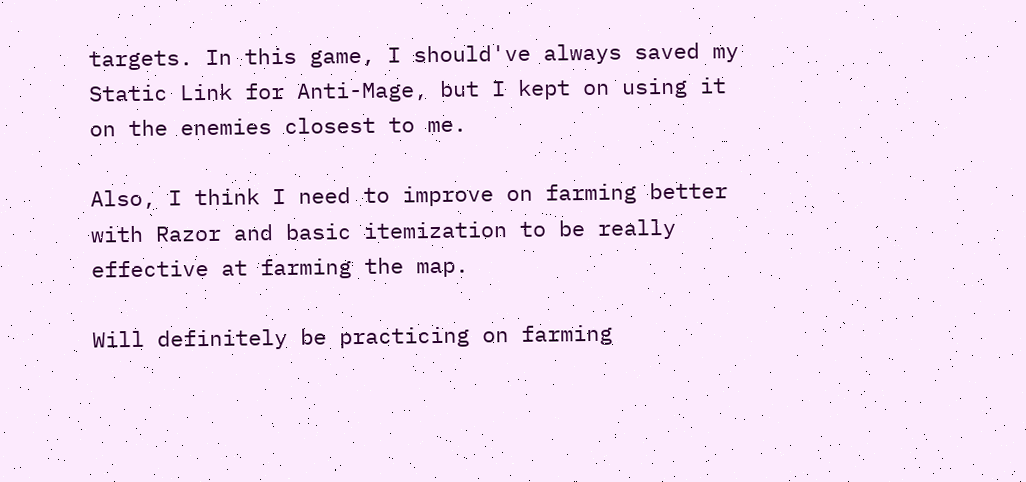targets. In this game, I should've always saved my Static Link for Anti-Mage, but I kept on using it on the enemies closest to me.

Also, I think I need to improve on farming better with Razor and basic itemization to be really effective at farming the map.

Will definitely be practicing on farming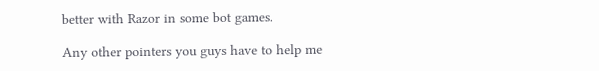better with Razor in some bot games.

Any other pointers you guys have to help me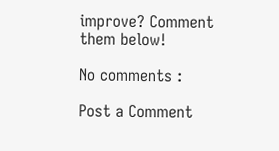improve? Comment them below!

No comments :

Post a Comment